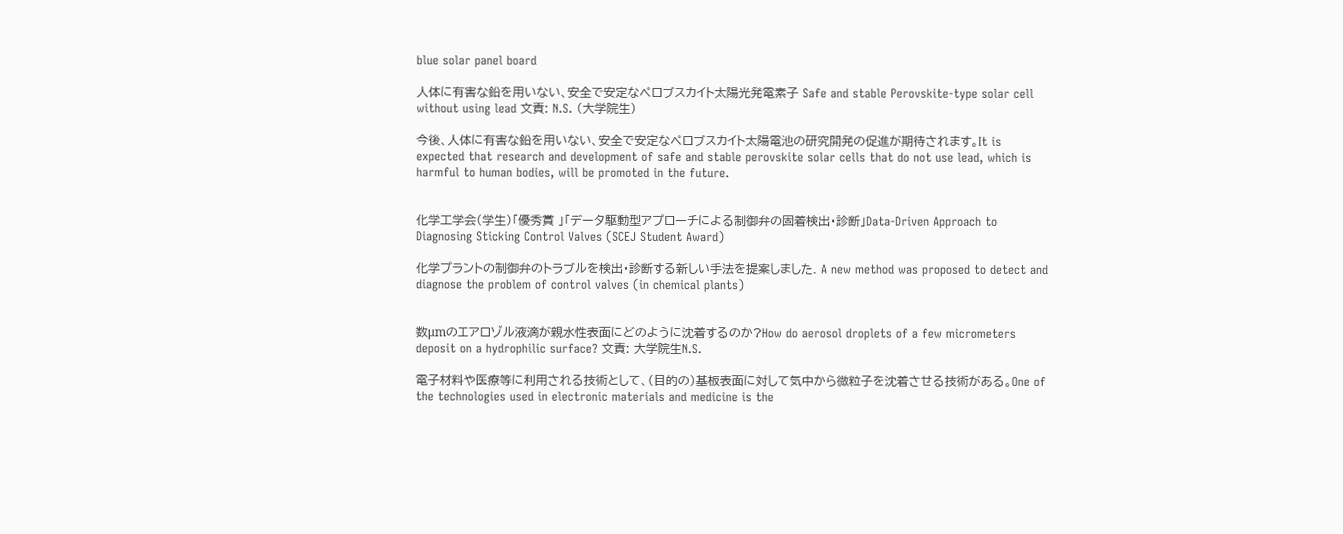blue solar panel board

人体に有害な鉛を用いない、安全で安定なペロブスカイト太陽光発電素子 Safe and stable Perovskite-type solar cell without using lead 文責: N.S. (大学院生)

今後、人体に有害な鉛を用いない、安全で安定なペロブスカイト太陽電池の研究開発の促進が期待されます。It is expected that research and development of safe and stable perovskite solar cells that do not use lead, which is harmful to human bodies, will be promoted in the future.


化学工学会(学生)「優秀賞 」「データ駆動型アプローチによる制御弁の固着検出・診断」Data-Driven Approach to Diagnosing Sticking Control Valves (SCEJ Student Award)

化学プラントの制御弁のトラブルを検出・診断する新しい手法を提案しました. A new method was proposed to detect and diagnose the problem of control valves (in chemical plants)


数μmのエアロゾル液滴が親水性表面にどのように沈着するのか?How do aerosol droplets of a few micrometers deposit on a hydrophilic surface? 文責: 大学院生N.S.

電子材料や医療等に利用される技術として、(目的の)基板表面に対して気中から微粒子を沈着させる技術がある。One of the technologies used in electronic materials and medicine is the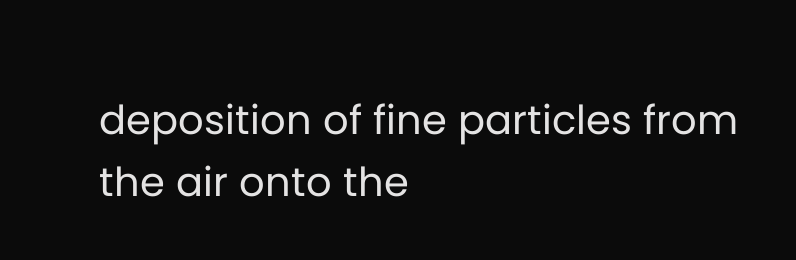deposition of fine particles from the air onto the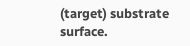(target) substrate surface.